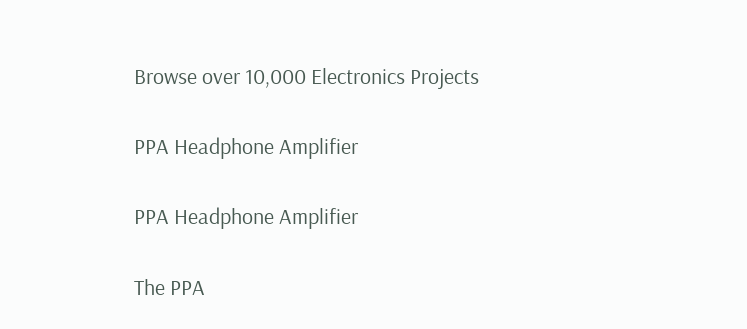Browse over 10,000 Electronics Projects

PPA Headphone Amplifier

PPA Headphone Amplifier

The PPA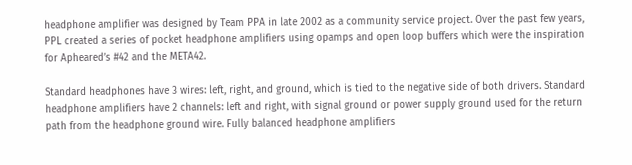headphone amplifier was designed by Team PPA in late 2002 as a community service project. Over the past few years, PPL created a series of pocket headphone amplifiers using opamps and open loop buffers which were the inspiration for Apheared’s #42 and the META42.

Standard headphones have 3 wires: left, right, and ground, which is tied to the negative side of both drivers. Standard headphone amplifiers have 2 channels: left and right, with signal ground or power supply ground used for the return path from the headphone ground wire. Fully balanced headphone amplifiers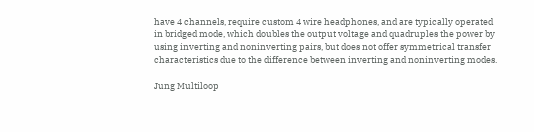have 4 channels, require custom 4 wire headphones, and are typically operated in bridged mode, which doubles the output voltage and quadruples the power by using inverting and noninverting pairs, but does not offer symmetrical transfer characteristics due to the difference between inverting and noninverting modes.

Jung Multiloop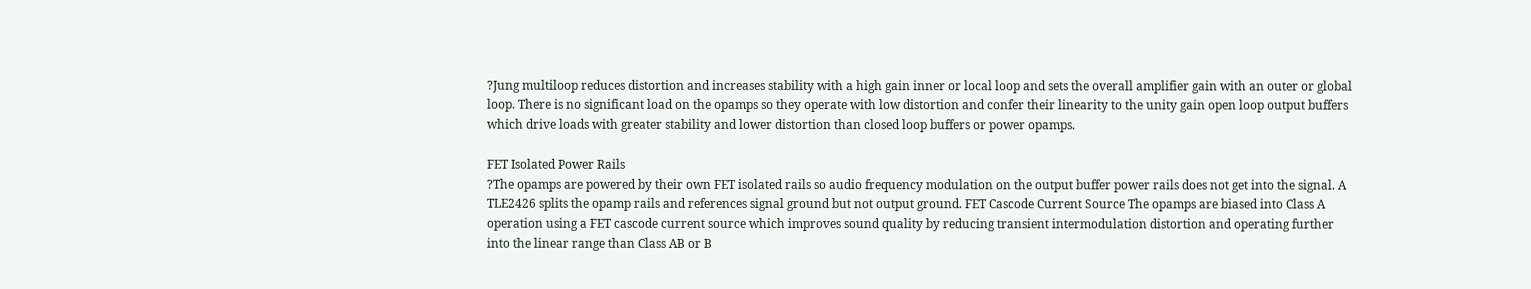?Jung multiloop reduces distortion and increases stability with a high gain inner or local loop and sets the overall amplifier gain with an outer or global loop. There is no significant load on the opamps so they operate with low distortion and confer their linearity to the unity gain open loop output buffers which drive loads with greater stability and lower distortion than closed loop buffers or power opamps.

FET Isolated Power Rails
?The opamps are powered by their own FET isolated rails so audio frequency modulation on the output buffer power rails does not get into the signal. A TLE2426 splits the opamp rails and references signal ground but not output ground. FET Cascode Current Source The opamps are biased into Class A operation using a FET cascode current source which improves sound quality by reducing transient intermodulation distortion and operating further into the linear range than Class AB or B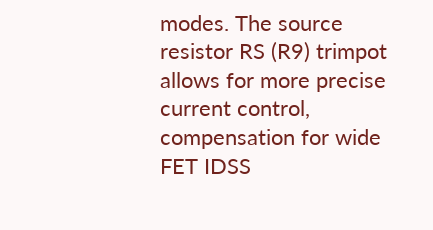modes. The source resistor RS (R9) trimpot allows for more precise current control, compensation for wide FET IDSS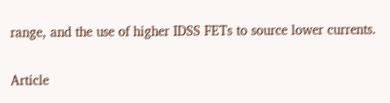range, and the use of higher IDSS FETs to source lower currents.


Article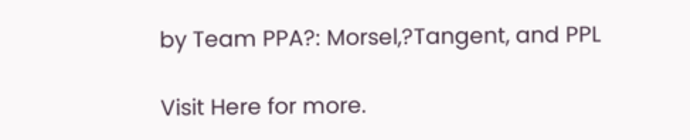by Team PPA?: Morsel,?Tangent, and PPL

Visit Here for more.